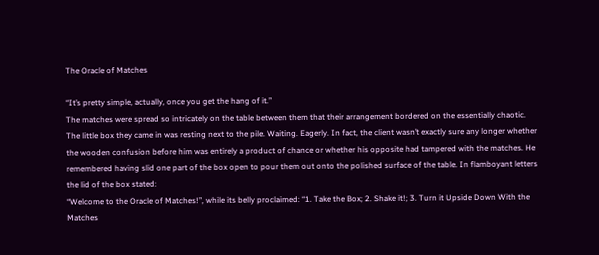The Oracle of Matches

“It’s pretty simple, actually, once you get the hang of it.”
The matches were spread so intricately on the table between them that their arrangement bordered on the essentially chaotic. The little box they came in was resting next to the pile. Waiting. Eagerly. In fact, the client wasn’t exactly sure any longer whether the wooden confusion before him was entirely a product of chance or whether his opposite had tampered with the matches. He remembered having slid one part of the box open to pour them out onto the polished surface of the table. In flamboyant letters the lid of the box stated:
“Welcome to the Oracle of Matches!”, while its belly proclaimed: “1. Take the Box; 2. Shake it!; 3. Turn it Upside Down With the Matches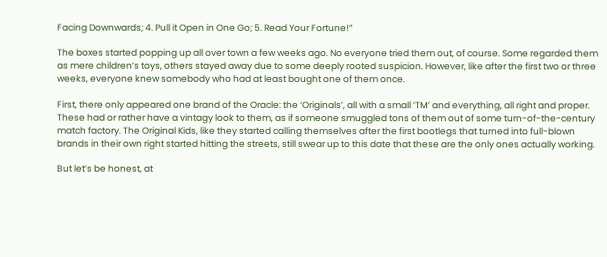Facing Downwards; 4. Pull it Open in One Go; 5. Read Your Fortune!”

The boxes started popping up all over town a few weeks ago. No everyone tried them out, of course. Some regarded them as mere children’s toys, others stayed away due to some deeply rooted suspicion. However, like after the first two or three weeks, everyone knew somebody who had at least bought one of them once.

First, there only appeared one brand of the Oracle: the ‘Originals’, all with a small ‘TM’ and everything, all right and proper. These had or rather have a vintagy look to them, as if someone smuggled tons of them out of some turn-of-the-century match factory. The Original Kids, like they started calling themselves after the first bootlegs that turned into full-blown brands in their own right started hitting the streets, still swear up to this date that these are the only ones actually working.

But let’s be honest, at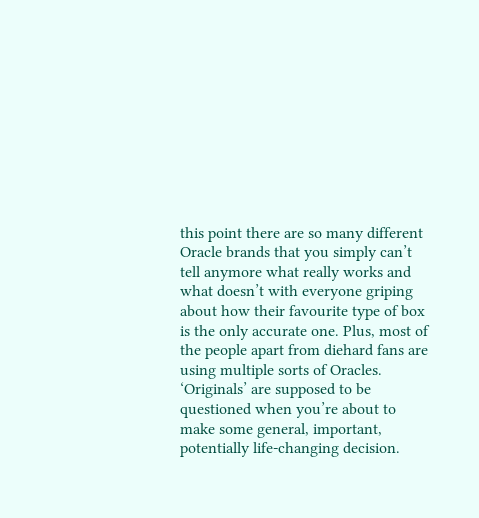this point there are so many different Oracle brands that you simply can’t tell anymore what really works and what doesn’t with everyone griping about how their favourite type of box is the only accurate one. Plus, most of the people apart from diehard fans are using multiple sorts of Oracles. ‘Originals’ are supposed to be questioned when you’re about to make some general, important, potentially life-changing decision.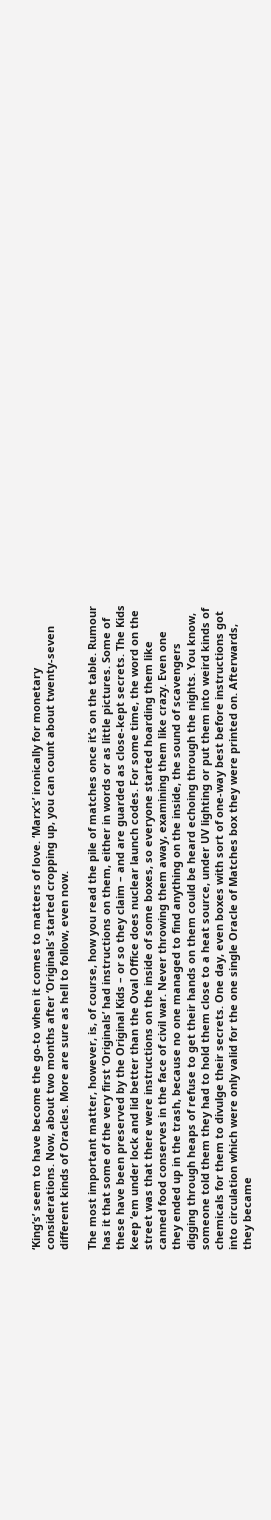‘King’s’ seem to have become the go-to when it comes to matters of love. ‘Marx’s’ ironically for monetary considerations. Now, about two months after ‘Originals’ started cropping up, you can count about twenty-seven different kinds of Oracles. More are sure as hell to follow, even now.

The most important matter, however, is, of course, how you read the pile of matches once it’s on the table. Rumour has it that some of the very first ‘Originals’ had instructions on them, either in words or as little pictures. Some of these have been preserved by the Original Kids – or so they claim – and are guarded as close-kept secrets. The Kids keep ‘em under lock and lid better than the Oval Office does nuclear launch codes. For some time, the word on the street was that there were instructions on the inside of some boxes, so everyone started hoarding them like canned food conserves in the face of civil war. Never throwing them away, examining them like crazy. Even one they ended up in the trash, because no one managed to find anything on the inside, the sound of scavengers digging through heaps of refuse to get their hands on them could be heard echoing through the nights. You know, someone told them they had to hold them close to a heat source, under UV lighting or put them into weird kinds of chemicals for them to divulge their secrets. One day, even boxes with sort of one-way best before instructions got into circulation which were only valid for the one single Oracle of Matches box they were printed on. Afterwards, they became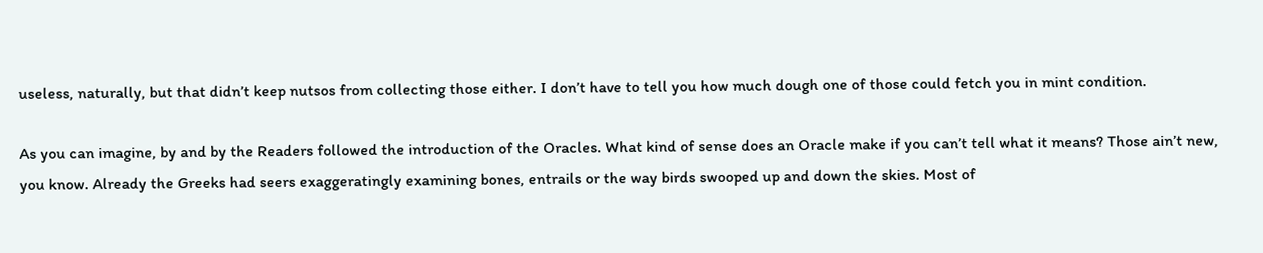useless, naturally, but that didn’t keep nutsos from collecting those either. I don’t have to tell you how much dough one of those could fetch you in mint condition.

As you can imagine, by and by the Readers followed the introduction of the Oracles. What kind of sense does an Oracle make if you can’t tell what it means? Those ain’t new, you know. Already the Greeks had seers exaggeratingly examining bones, entrails or the way birds swooped up and down the skies. Most of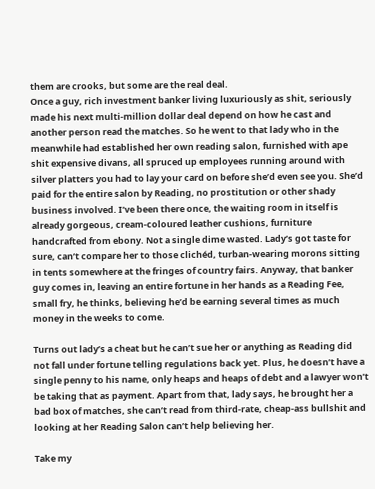them are crooks, but some are the real deal.
Once a guy, rich investment banker living luxuriously as shit, seriously made his next multi-million dollar deal depend on how he cast and another person read the matches. So he went to that lady who in the meanwhile had established her own reading salon, furnished with ape shit expensive divans, all spruced up employees running around with silver platters you had to lay your card on before she’d even see you. She’d paid for the entire salon by Reading, no prostitution or other shady business involved. I’ve been there once, the waiting room in itself is already gorgeous, cream-coloured leather cushions, furniture handcrafted from ebony. Not a single dime wasted. Lady’s got taste for sure, can’t compare her to those clichéd, turban-wearing morons sitting in tents somewhere at the fringes of country fairs. Anyway, that banker guy comes in, leaving an entire fortune in her hands as a Reading Fee, small fry, he thinks, believing he’d be earning several times as much money in the weeks to come.

Turns out lady’s a cheat but he can’t sue her or anything as Reading did not fall under fortune telling regulations back yet. Plus, he doesn’t have a single penny to his name, only heaps and heaps of debt and a lawyer won’t be taking that as payment. Apart from that, lady says, he brought her a bad box of matches, she can’t read from third-rate, cheap-ass bullshit and looking at her Reading Salon can’t help believing her.

Take my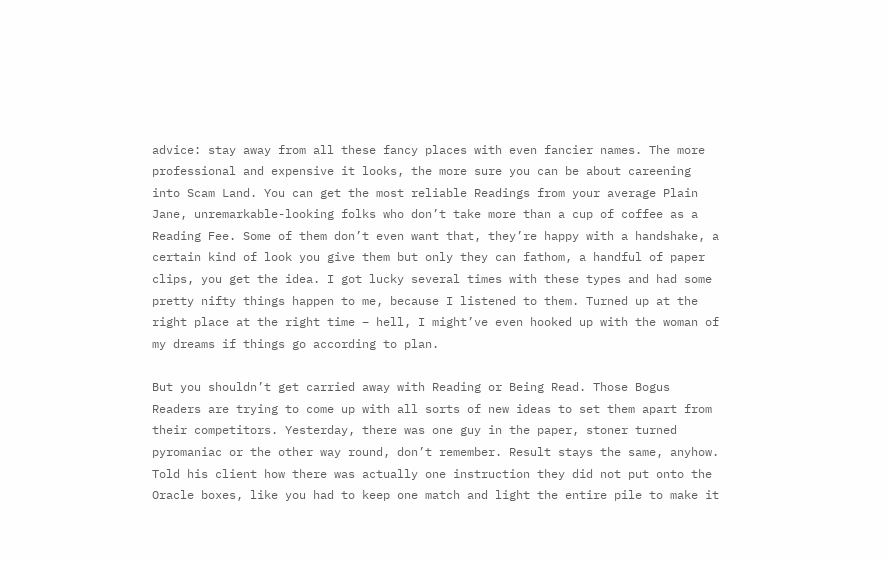advice: stay away from all these fancy places with even fancier names. The more professional and expensive it looks, the more sure you can be about careening into Scam Land. You can get the most reliable Readings from your average Plain Jane, unremarkable-looking folks who don’t take more than a cup of coffee as a Reading Fee. Some of them don’t even want that, they’re happy with a handshake, a certain kind of look you give them but only they can fathom, a handful of paper clips, you get the idea. I got lucky several times with these types and had some pretty nifty things happen to me, because I listened to them. Turned up at the right place at the right time – hell, I might’ve even hooked up with the woman of my dreams if things go according to plan.

But you shouldn’t get carried away with Reading or Being Read. Those Bogus Readers are trying to come up with all sorts of new ideas to set them apart from their competitors. Yesterday, there was one guy in the paper, stoner turned pyromaniac or the other way round, don’t remember. Result stays the same, anyhow. Told his client how there was actually one instruction they did not put onto the Oracle boxes, like you had to keep one match and light the entire pile to make it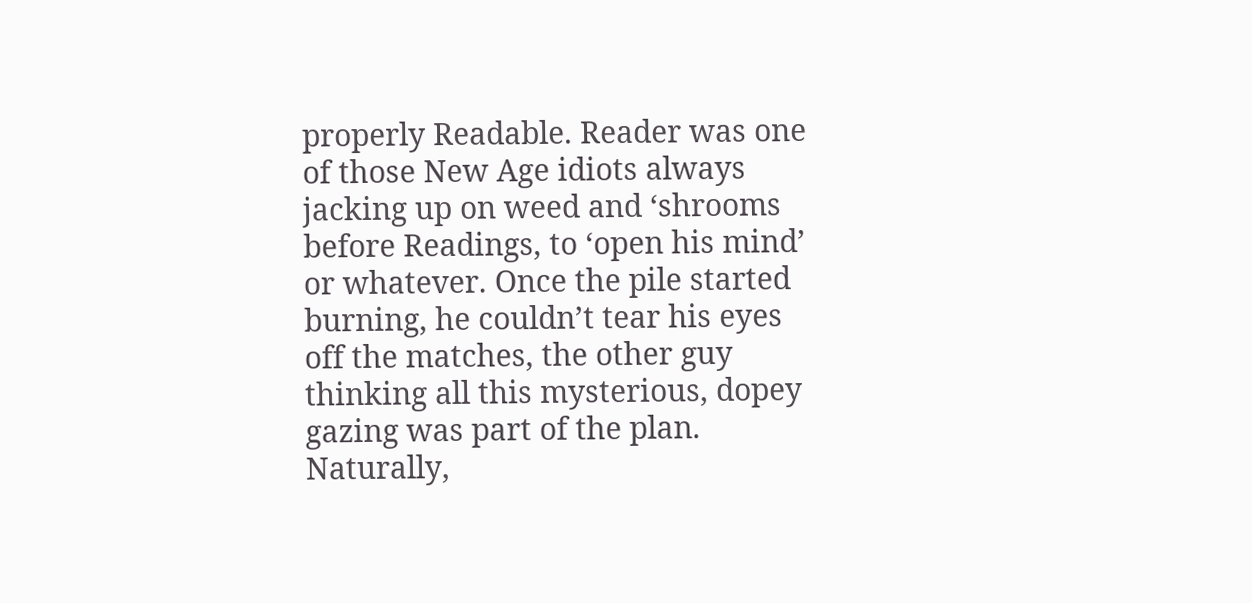properly Readable. Reader was one of those New Age idiots always jacking up on weed and ‘shrooms before Readings, to ‘open his mind’ or whatever. Once the pile started burning, he couldn’t tear his eyes off the matches, the other guy thinking all this mysterious, dopey gazing was part of the plan. Naturally,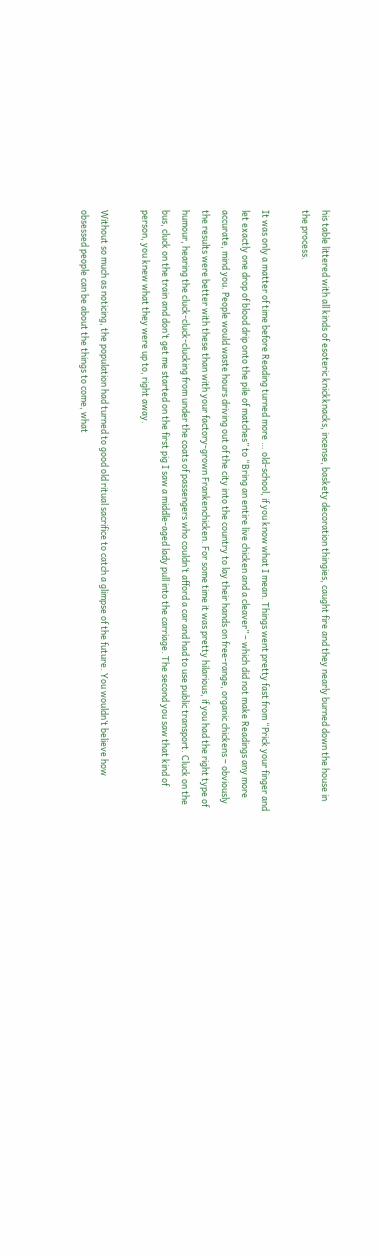his table littered with all kinds of esoteric knickknacks, incense, baskety decoration thingies, caught fire and they nearly burned down the house in the process.

It was only a matter of time before Reading turned more … old-school, if you know what I mean. Things went pretty fast from “Prick your finger and let exactly one drop of blood drip onto the pile of matches” to “Bring an entire live chicken and a cleaver” – which did not make Readings any more accurate, mind you. People would waste hours driving out of the city into the country to lay their hands on free-range, organic chickens – obviously the results were better with these than with your factory-grown Frankenchicken. For some time it was pretty hilarious, if you had the right type of humour, hearing the cluck-cluck-clucking from under the coats of passengers who couldn’t afford a car and had to use public transport. Cluck on the bus, cluck on the train and don’t get me started on the first pig I saw a middle-aged lady pull into the carriage. The second you saw that kind of person, you knew what they were up to, right away.

Without so much as noticing, the population had turned to good old ritual sacrifice to catch a glimpse of the future. You wouldn’t believe how obsessed people can be about the things to come, what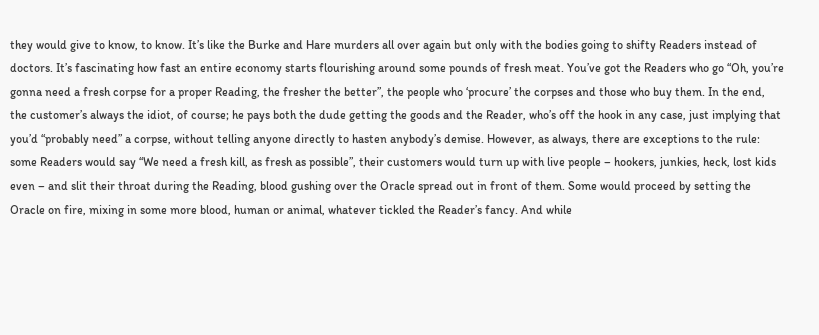they would give to know, to know. It’s like the Burke and Hare murders all over again but only with the bodies going to shifty Readers instead of doctors. It’s fascinating how fast an entire economy starts flourishing around some pounds of fresh meat. You’ve got the Readers who go “Oh, you’re gonna need a fresh corpse for a proper Reading, the fresher the better”, the people who ‘procure’ the corpses and those who buy them. In the end, the customer’s always the idiot, of course; he pays both the dude getting the goods and the Reader, who’s off the hook in any case, just implying that you’d “probably need” a corpse, without telling anyone directly to hasten anybody’s demise. However, as always, there are exceptions to the rule: some Readers would say “We need a fresh kill, as fresh as possible”, their customers would turn up with live people – hookers, junkies, heck, lost kids even – and slit their throat during the Reading, blood gushing over the Oracle spread out in front of them. Some would proceed by setting the Oracle on fire, mixing in some more blood, human or animal, whatever tickled the Reader’s fancy. And while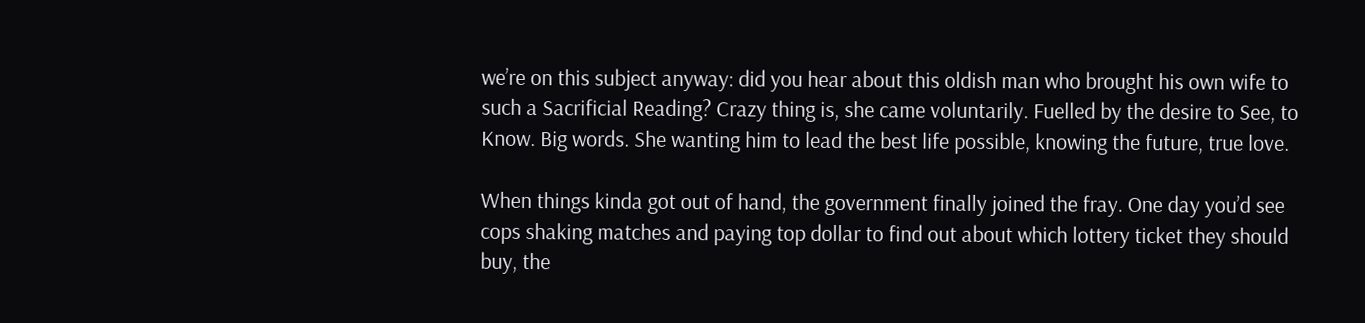we’re on this subject anyway: did you hear about this oldish man who brought his own wife to such a Sacrificial Reading? Crazy thing is, she came voluntarily. Fuelled by the desire to See, to Know. Big words. She wanting him to lead the best life possible, knowing the future, true love.

When things kinda got out of hand, the government finally joined the fray. One day you’d see cops shaking matches and paying top dollar to find out about which lottery ticket they should buy, the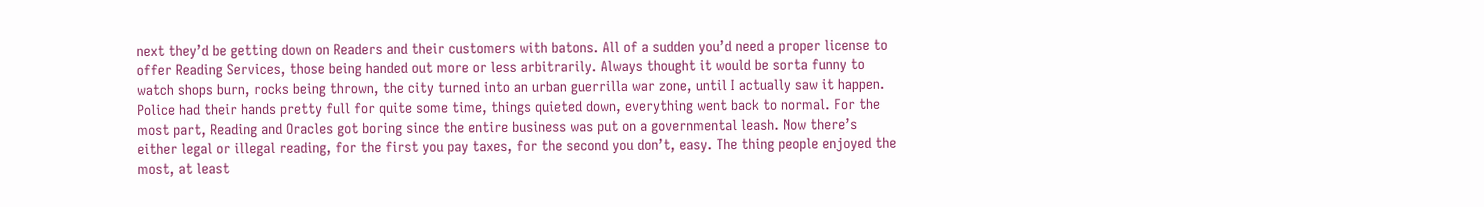next they’d be getting down on Readers and their customers with batons. All of a sudden you’d need a proper license to offer Reading Services, those being handed out more or less arbitrarily. Always thought it would be sorta funny to watch shops burn, rocks being thrown, the city turned into an urban guerrilla war zone, until I actually saw it happen. Police had their hands pretty full for quite some time, things quieted down, everything went back to normal. For the most part, Reading and Oracles got boring since the entire business was put on a governmental leash. Now there’s either legal or illegal reading, for the first you pay taxes, for the second you don’t, easy. The thing people enjoyed the most, at least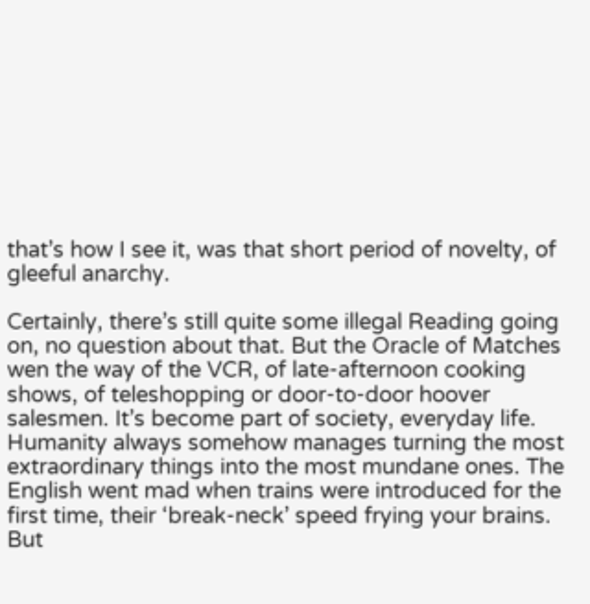that’s how I see it, was that short period of novelty, of gleeful anarchy.

Certainly, there’s still quite some illegal Reading going on, no question about that. But the Oracle of Matches wen the way of the VCR, of late-afternoon cooking shows, of teleshopping or door-to-door hoover salesmen. It’s become part of society, everyday life. Humanity always somehow manages turning the most extraordinary things into the most mundane ones. The English went mad when trains were introduced for the first time, their ‘break-neck’ speed frying your brains. But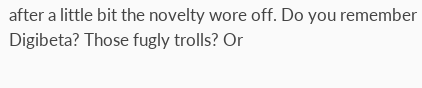after a little bit the novelty wore off. Do you remember Digibeta? Those fugly trolls? Or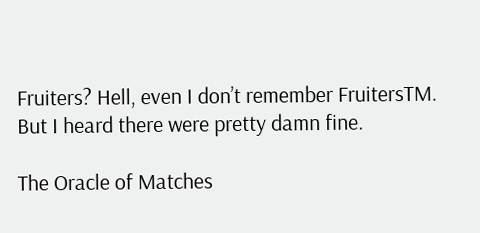Fruiters? Hell, even I don’t remember FruitersTM. But I heard there were pretty damn fine.

The Oracle of Matches